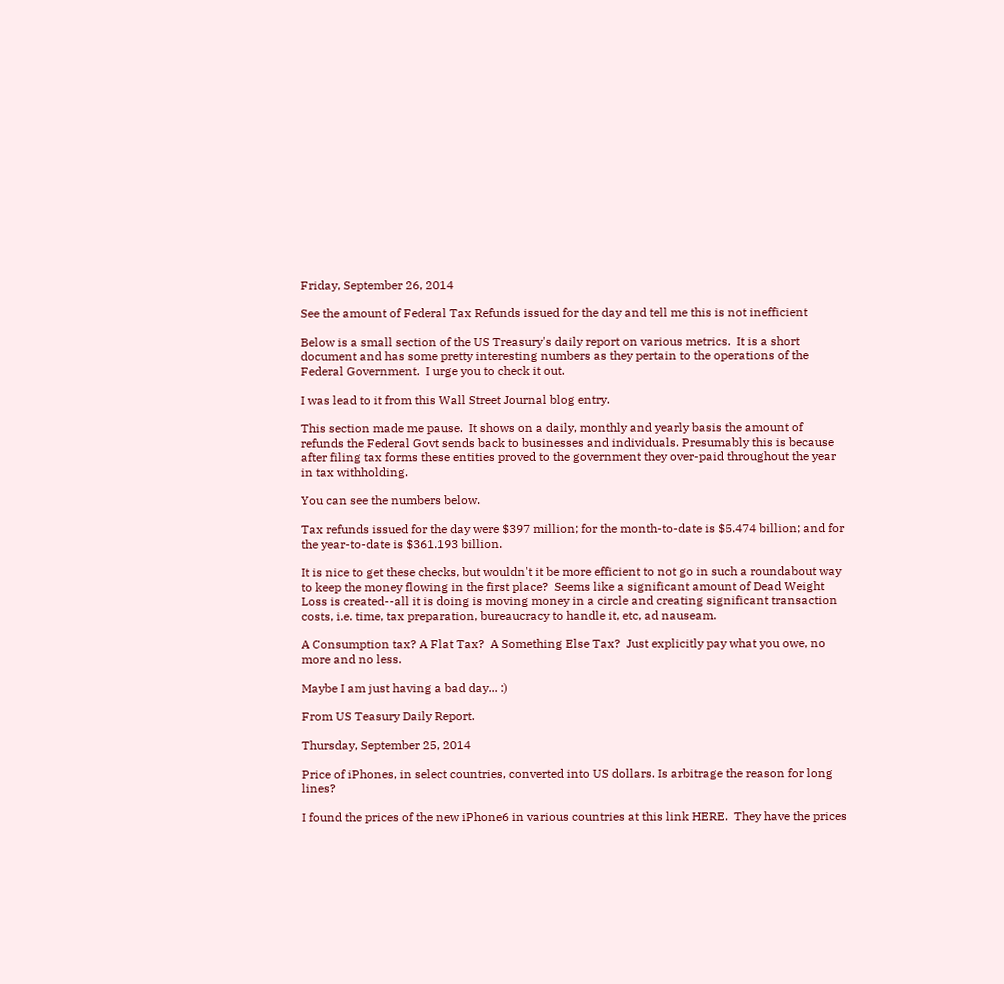Friday, September 26, 2014

See the amount of Federal Tax Refunds issued for the day and tell me this is not inefficient

Below is a small section of the US Treasury's daily report on various metrics.  It is a short document and has some pretty interesting numbers as they pertain to the operations of the Federal Government.  I urge you to check it out.

I was lead to it from this Wall Street Journal blog entry.

This section made me pause.  It shows on a daily, monthly and yearly basis the amount of refunds the Federal Govt sends back to businesses and individuals. Presumably this is because after filing tax forms these entities proved to the government they over-paid throughout the year in tax withholding.

You can see the numbers below.

Tax refunds issued for the day were $397 million; for the month-to-date is $5.474 billion; and for the year-to-date is $361.193 billion.

It is nice to get these checks, but wouldn't it be more efficient to not go in such a roundabout way to keep the money flowing in the first place?  Seems like a significant amount of Dead Weight Loss is created--all it is doing is moving money in a circle and creating significant transaction costs, i.e. time, tax preparation, bureaucracy to handle it, etc, ad nauseam.

A Consumption tax? A Flat Tax?  A Something Else Tax?  Just explicitly pay what you owe, no more and no less.

Maybe I am just having a bad day... :)

From US Teasury Daily Report.

Thursday, September 25, 2014

Price of iPhones, in select countries, converted into US dollars. Is arbitrage the reason for long lines?

I found the prices of the new iPhone6 in various countries at this link HERE.  They have the prices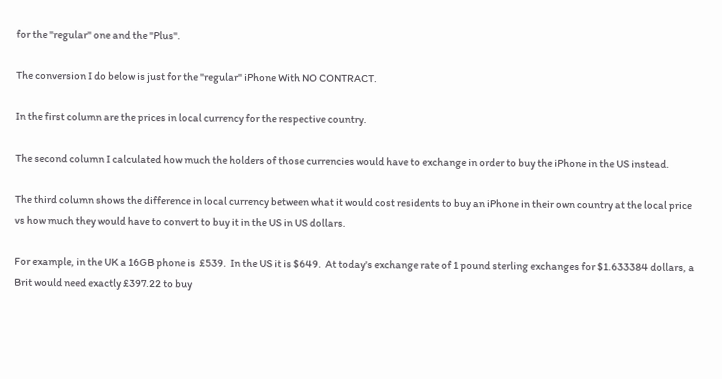for the "regular" one and the "Plus".

The conversion I do below is just for the "regular" iPhone With NO CONTRACT.

In the first column are the prices in local currency for the respective country.

The second column I calculated how much the holders of those currencies would have to exchange in order to buy the iPhone in the US instead.

The third column shows the difference in local currency between what it would cost residents to buy an iPhone in their own country at the local price vs how much they would have to convert to buy it in the US in US dollars.

For example, in the UK a 16GB phone is  £539.  In the US it is $649.  At today's exchange rate of 1 pound sterling exchanges for $1.633384 dollars, a Brit would need exactly £397.22 to buy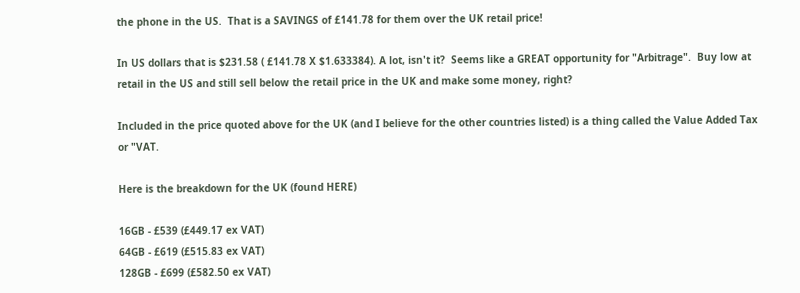the phone in the US.  That is a SAVINGS of £141.78 for them over the UK retail price!

In US dollars that is $231.58 ( £141.78 X $1.633384). A lot, isn't it?  Seems like a GREAT opportunity for "Arbitrage".  Buy low at retail in the US and still sell below the retail price in the UK and make some money, right?

Included in the price quoted above for the UK (and I believe for the other countries listed) is a thing called the Value Added Tax or "VAT.

Here is the breakdown for the UK (found HERE)

16GB - £539 (£449.17 ex VAT)
64GB - £619 (£515.83 ex VAT)
128GB - £699 (£582.50 ex VAT)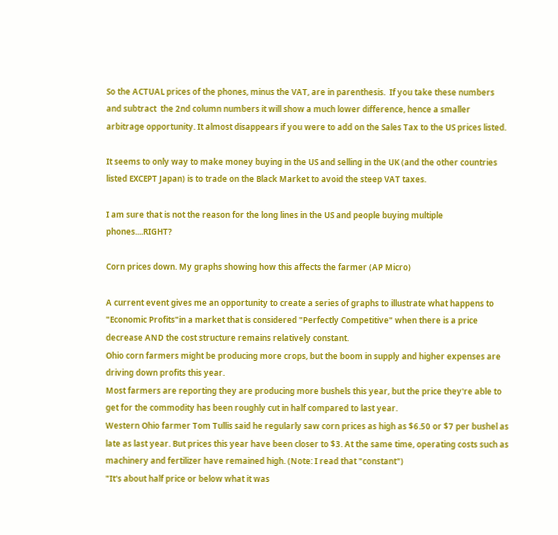So the ACTUAL prices of the phones, minus the VAT, are in parenthesis.  If you take these numbers and subtract  the 2nd column numbers it will show a much lower difference, hence a smaller arbitrage opportunity. It almost disappears if you were to add on the Sales Tax to the US prices listed.

It seems to only way to make money buying in the US and selling in the UK (and the other countries listed EXCEPT Japan) is to trade on the Black Market to avoid the steep VAT taxes.

I am sure that is not the reason for the long lines in the US and people buying multiple phones....RIGHT?

Corn prices down. My graphs showing how this affects the farmer (AP Micro)

A current event gives me an opportunity to create a series of graphs to illustrate what happens to "Economic Profits"in a market that is considered "Perfectly Competitive" when there is a price decrease AND the cost structure remains relatively constant.
Ohio corn farmers might be producing more crops, but the boom in supply and higher expenses are driving down profits this year.
Most farmers are reporting they are producing more bushels this year, but the price they're able to get for the commodity has been roughly cut in half compared to last year.
Western Ohio farmer Tom Tullis said he regularly saw corn prices as high as $6.50 or $7 per bushel as late as last year. But prices this year have been closer to $3. At the same time, operating costs such as machinery and fertilizer have remained high. (Note: I read that "constant")
"It's about half price or below what it was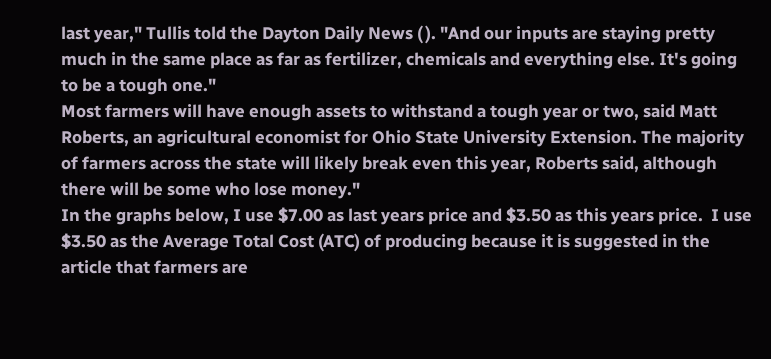last year," Tullis told the Dayton Daily News ( ). "And our inputs are staying pretty much in the same place as far as fertilizer, chemicals and everything else. It's going to be a tough one."
Most farmers will have enough assets to withstand a tough year or two, said Matt Roberts, an agricultural economist for Ohio State University Extension. The majority of farmers across the state will likely break even this year, Roberts said, although there will be some who lose money."
In the graphs below, I use $7.00 as last years price and $3.50 as this years price.  I use $3.50 as the Average Total Cost (ATC) of producing because it is suggested in the article that farmers are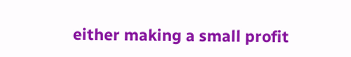either making a small profit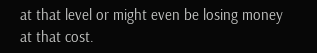at that level or might even be losing money at that cost.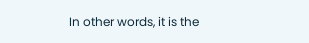In other words, it is the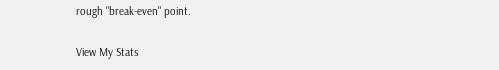rough "break-even" point.

View My Stats